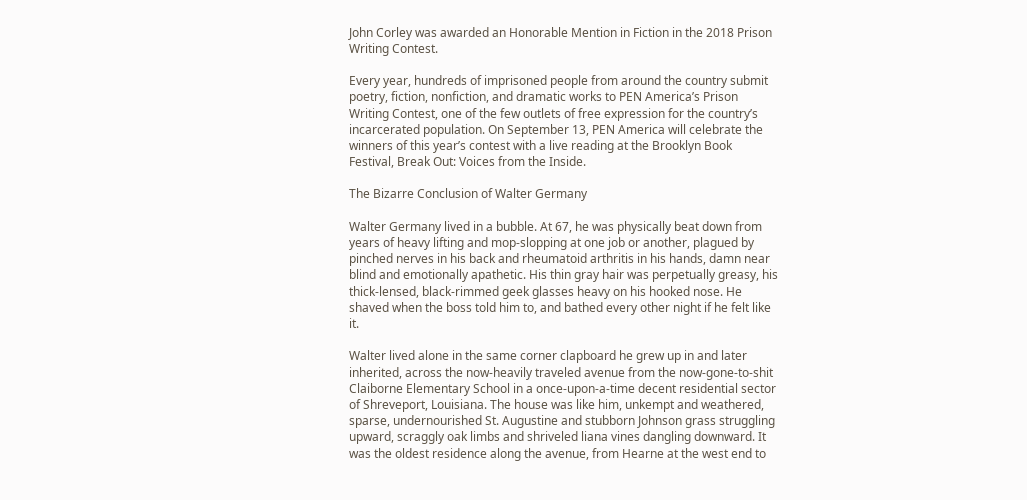John Corley was awarded an Honorable Mention in Fiction in the 2018 Prison Writing Contest.

Every year, hundreds of imprisoned people from around the country submit poetry, fiction, nonfiction, and dramatic works to PEN America’s Prison Writing Contest, one of the few outlets of free expression for the country’s incarcerated population. On September 13, PEN America will celebrate the winners of this year’s contest with a live reading at the Brooklyn Book Festival, Break Out: Voices from the Inside.

The Bizarre Conclusion of Walter Germany

Walter Germany lived in a bubble. At 67, he was physically beat down from years of heavy lifting and mop-slopping at one job or another, plagued by pinched nerves in his back and rheumatoid arthritis in his hands, damn near blind and emotionally apathetic. His thin gray hair was perpetually greasy, his thick-lensed, black-rimmed geek glasses heavy on his hooked nose. He shaved when the boss told him to, and bathed every other night if he felt like it.

Walter lived alone in the same corner clapboard he grew up in and later inherited, across the now-heavily traveled avenue from the now-gone-to-shit Claiborne Elementary School in a once-upon-a-time decent residential sector of Shreveport, Louisiana. The house was like him, unkempt and weathered, sparse, undernourished St. Augustine and stubborn Johnson grass struggling upward, scraggly oak limbs and shriveled liana vines dangling downward. It was the oldest residence along the avenue, from Hearne at the west end to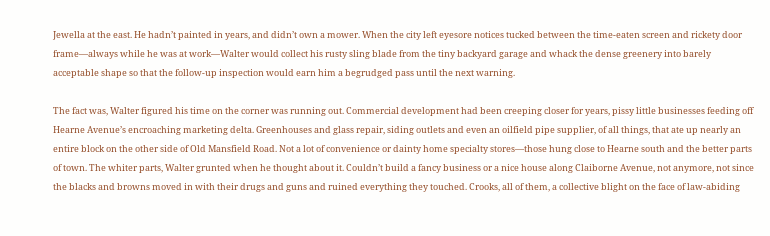Jewella at the east. He hadn’t painted in years, and didn’t own a mower. When the city left eyesore notices tucked between the time-eaten screen and rickety door frame—always while he was at work—Walter would collect his rusty sling blade from the tiny backyard garage and whack the dense greenery into barely acceptable shape so that the follow-up inspection would earn him a begrudged pass until the next warning.

The fact was, Walter figured his time on the corner was running out. Commercial development had been creeping closer for years, pissy little businesses feeding off Hearne Avenue’s encroaching marketing delta. Greenhouses and glass repair, siding outlets and even an oilfield pipe supplier, of all things, that ate up nearly an entire block on the other side of Old Mansfield Road. Not a lot of convenience or dainty home specialty stores—those hung close to Hearne south and the better parts of town. The whiter parts, Walter grunted when he thought about it. Couldn’t build a fancy business or a nice house along Claiborne Avenue, not anymore, not since the blacks and browns moved in with their drugs and guns and ruined everything they touched. Crooks, all of them, a collective blight on the face of law-abiding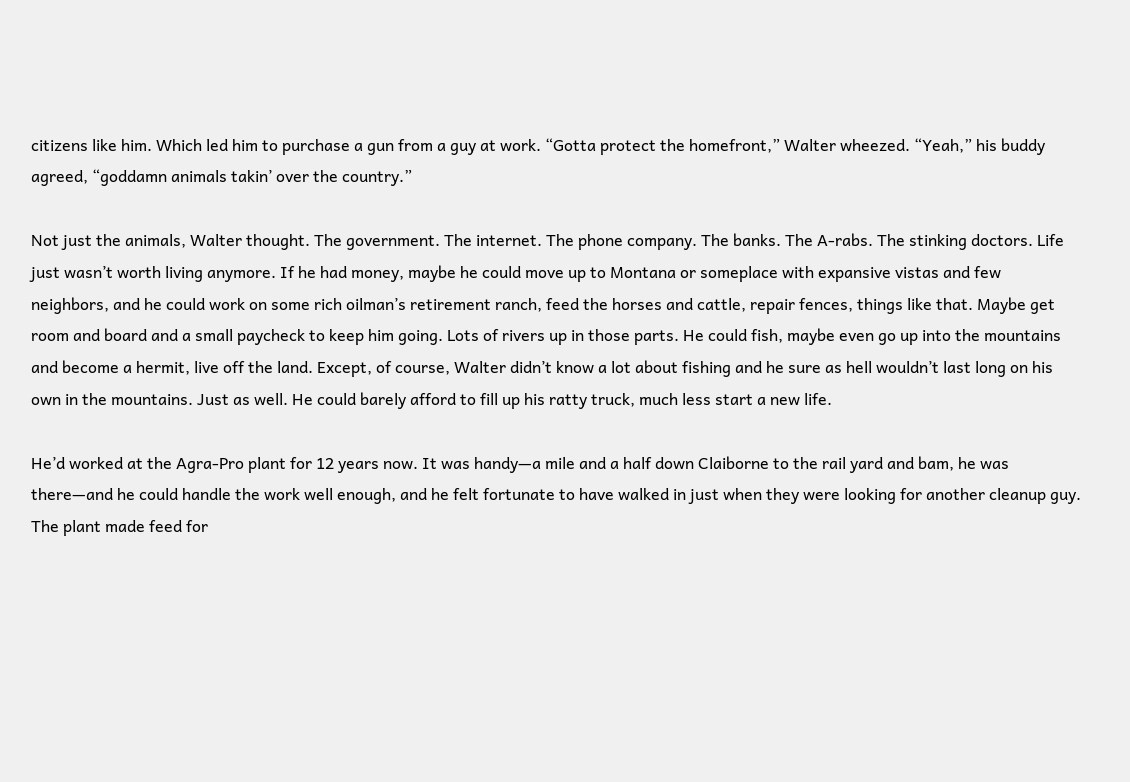citizens like him. Which led him to purchase a gun from a guy at work. “Gotta protect the homefront,” Walter wheezed. “Yeah,” his buddy agreed, “goddamn animals takin’ over the country.”

Not just the animals, Walter thought. The government. The internet. The phone company. The banks. The A-rabs. The stinking doctors. Life just wasn’t worth living anymore. If he had money, maybe he could move up to Montana or someplace with expansive vistas and few neighbors, and he could work on some rich oilman’s retirement ranch, feed the horses and cattle, repair fences, things like that. Maybe get room and board and a small paycheck to keep him going. Lots of rivers up in those parts. He could fish, maybe even go up into the mountains and become a hermit, live off the land. Except, of course, Walter didn’t know a lot about fishing and he sure as hell wouldn’t last long on his own in the mountains. Just as well. He could barely afford to fill up his ratty truck, much less start a new life.

He’d worked at the Agra-Pro plant for 12 years now. It was handy—a mile and a half down Claiborne to the rail yard and bam, he was there—and he could handle the work well enough, and he felt fortunate to have walked in just when they were looking for another cleanup guy. The plant made feed for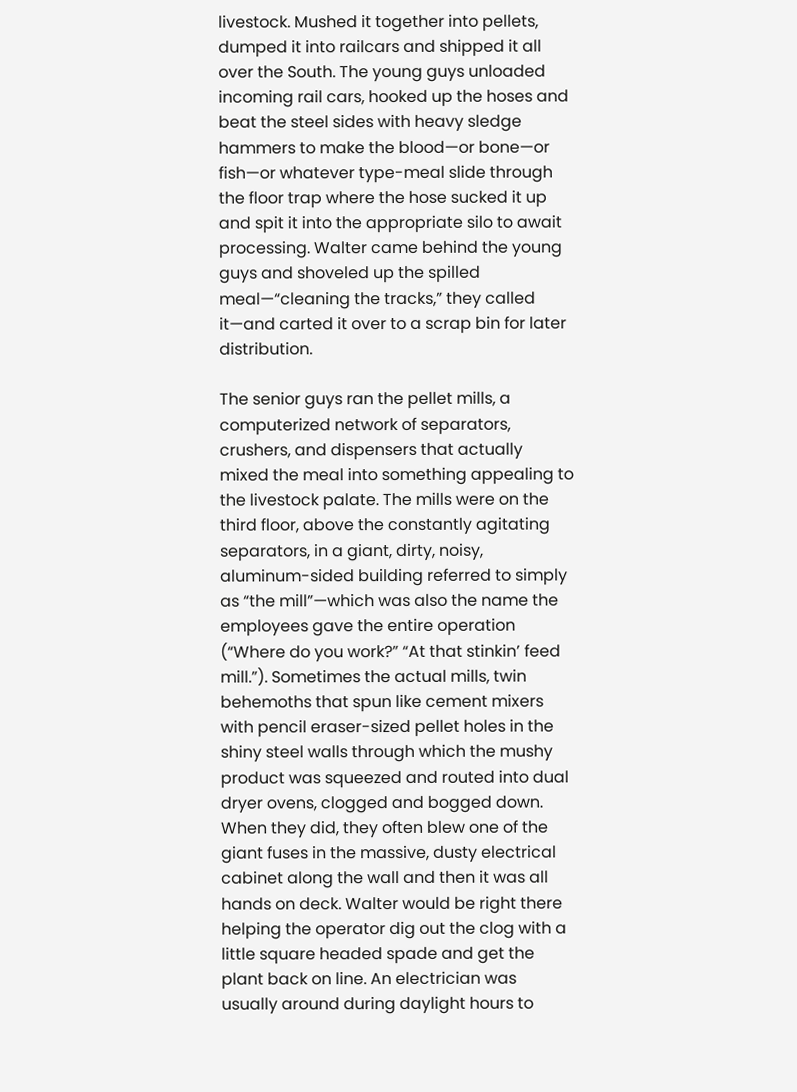livestock. Mushed it together into pellets, dumped it into railcars and shipped it all over the South. The young guys unloaded incoming rail cars, hooked up the hoses and beat the steel sides with heavy sledge hammers to make the blood—or bone—or fish—or whatever type-meal slide through the floor trap where the hose sucked it up and spit it into the appropriate silo to await processing. Walter came behind the young guys and shoveled up the spilled meal—“cleaning the tracks,” they called it—and carted it over to a scrap bin for later distribution.

The senior guys ran the pellet mills, a computerized network of separators, crushers, and dispensers that actually mixed the meal into something appealing to the livestock palate. The mills were on the third floor, above the constantly agitating separators, in a giant, dirty, noisy, aluminum-sided building referred to simply as “the mill”—which was also the name the employees gave the entire operation (“Where do you work?” “At that stinkin’ feed mill.”). Sometimes the actual mills, twin behemoths that spun like cement mixers with pencil eraser-sized pellet holes in the shiny steel walls through which the mushy product was squeezed and routed into dual dryer ovens, clogged and bogged down. When they did, they often blew one of the giant fuses in the massive, dusty electrical cabinet along the wall and then it was all hands on deck. Walter would be right there helping the operator dig out the clog with a little square headed spade and get the plant back on line. An electrician was usually around during daylight hours to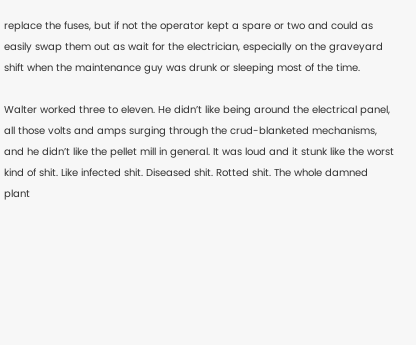replace the fuses, but if not the operator kept a spare or two and could as easily swap them out as wait for the electrician, especially on the graveyard shift when the maintenance guy was drunk or sleeping most of the time.

Walter worked three to eleven. He didn’t like being around the electrical panel, all those volts and amps surging through the crud-blanketed mechanisms, and he didn’t like the pellet mill in general. It was loud and it stunk like the worst kind of shit. Like infected shit. Diseased shit. Rotted shit. The whole damned plant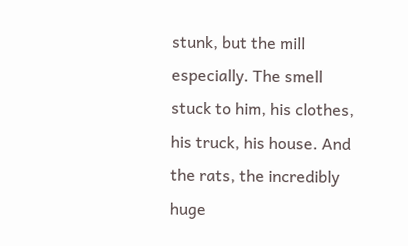stunk, but the mill especially. The smell stuck to him, his clothes, his truck, his house. And the rats, the incredibly huge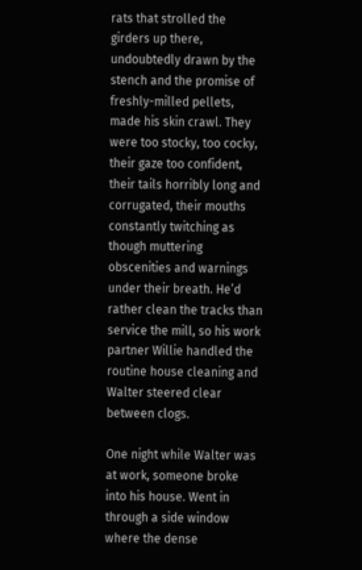rats that strolled the girders up there, undoubtedly drawn by the stench and the promise of freshly-milled pellets, made his skin crawl. They were too stocky, too cocky, their gaze too confident, their tails horribly long and corrugated, their mouths constantly twitching as though muttering obscenities and warnings under their breath. He’d rather clean the tracks than service the mill, so his work partner Willie handled the routine house cleaning and Walter steered clear between clogs.

One night while Walter was at work, someone broke into his house. Went in through a side window where the dense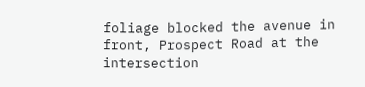foliage blocked the avenue in front, Prospect Road at the intersection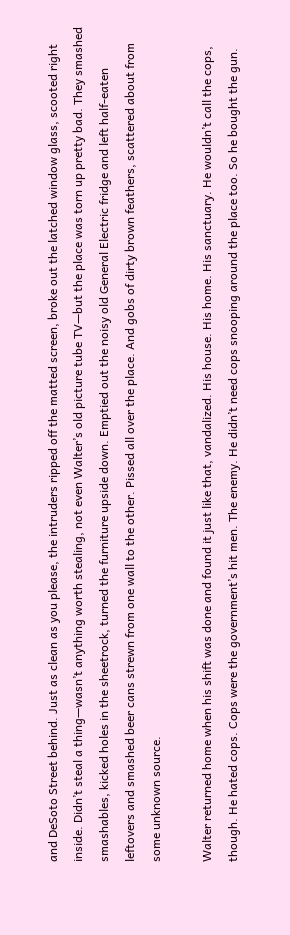and DeSoto Street behind. Just as clean as you please, the intruders ripped off the matted screen, broke out the latched window glass, scooted right inside. Didn’t steal a thing—wasn’t anything worth stealing, not even Walter’s old picture tube TV—but the place was torn up pretty bad. They smashed smashables, kicked holes in the sheetrock, turned the furniture upside down. Emptied out the noisy old General Electric fridge and left half-eaten leftovers and smashed beer cans strewn from one wall to the other. Pissed all over the place. And gobs of dirty brown feathers, scattered about from some unknown source.

Walter returned home when his shift was done and found it just like that, vandalized. His house. His home. His sanctuary. He wouldn’t call the cops, though. He hated cops. Cops were the government’s hit men. The enemy. He didn’t need cops snooping around the place too. So he bought the gun.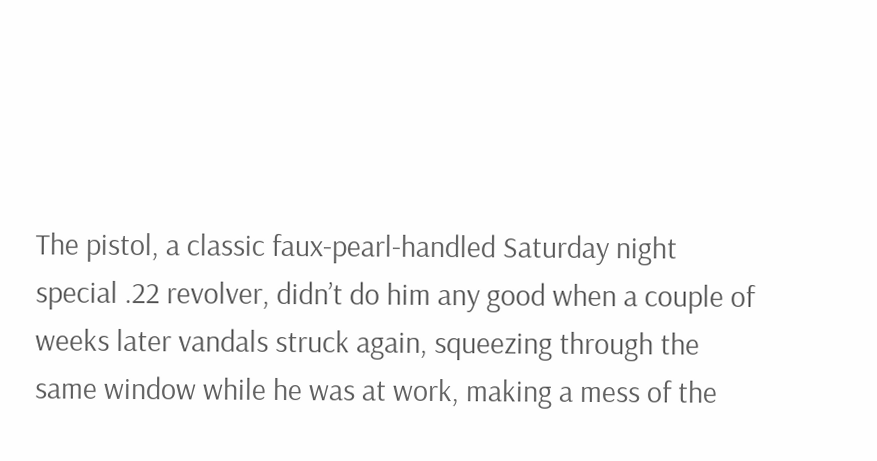The pistol, a classic faux-pearl-handled Saturday night special .22 revolver, didn’t do him any good when a couple of weeks later vandals struck again, squeezing through the same window while he was at work, making a mess of the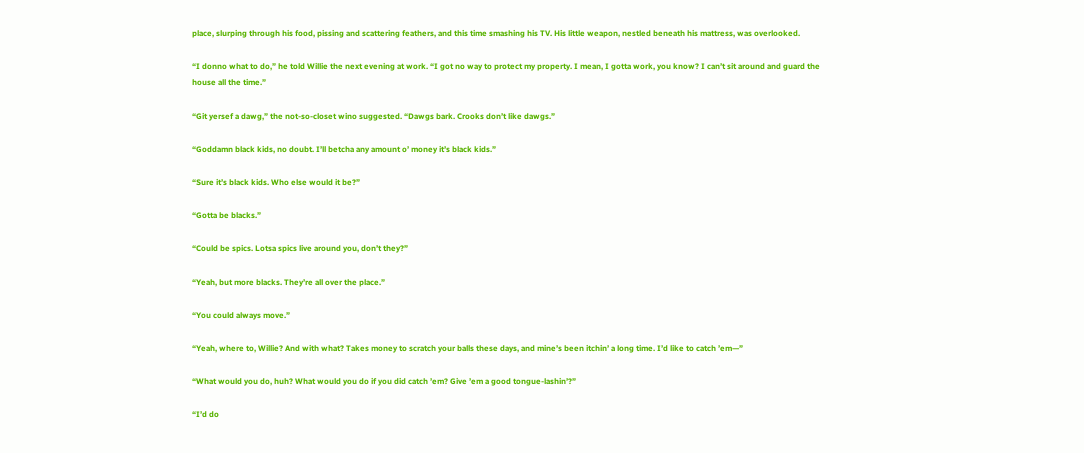place, slurping through his food, pissing and scattering feathers, and this time smashing his TV. His little weapon, nestled beneath his mattress, was overlooked.

“I donno what to do,” he told Willie the next evening at work. “I got no way to protect my property. I mean, I gotta work, you know? I can’t sit around and guard the house all the time.”

“Git yersef a dawg,” the not-so-closet wino suggested. “Dawgs bark. Crooks don’t like dawgs.”

“Goddamn black kids, no doubt. I’ll betcha any amount o’ money it’s black kids.”

“Sure it’s black kids. Who else would it be?”

“Gotta be blacks.”

“Could be spics. Lotsa spics live around you, don’t they?”

“Yeah, but more blacks. They’re all over the place.”

“You could always move.”

“Yeah, where to, Willie? And with what? Takes money to scratch your balls these days, and mine’s been itchin’ a long time. I’d like to catch ’em—”

“What would you do, huh? What would you do if you did catch ’em? Give ’em a good tongue-lashin’?”

“I’d do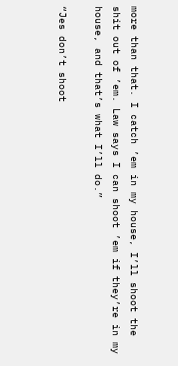more than that. I catch ’em in my house, I’ll shoot the shit out of ’em. Law says I can shoot ’em if they’re in my house, and that’s what I’ll do.”

“Jes don’t shoot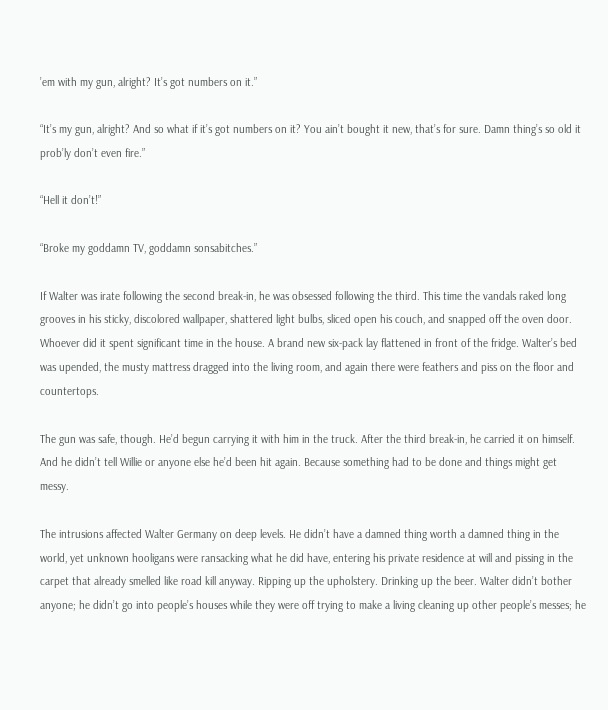’em with my gun, alright? It’s got numbers on it.”

“It’s my gun, alright? And so what if it’s got numbers on it? You ain’t bought it new, that’s for sure. Damn thing’s so old it prob’ly don’t even fire.”

“Hell it don’t!”

“Broke my goddamn TV, goddamn sonsabitches.”

If Walter was irate following the second break-in, he was obsessed following the third. This time the vandals raked long grooves in his sticky, discolored wallpaper, shattered light bulbs, sliced open his couch, and snapped off the oven door. Whoever did it spent significant time in the house. A brand new six-pack lay flattened in front of the fridge. Walter’s bed was upended, the musty mattress dragged into the living room, and again there were feathers and piss on the floor and countertops.

The gun was safe, though. He’d begun carrying it with him in the truck. After the third break-in, he carried it on himself. And he didn’t tell Willie or anyone else he’d been hit again. Because something had to be done and things might get messy.

The intrusions affected Walter Germany on deep levels. He didn’t have a damned thing worth a damned thing in the world, yet unknown hooligans were ransacking what he did have, entering his private residence at will and pissing in the carpet that already smelled like road kill anyway. Ripping up the upholstery. Drinking up the beer. Walter didn’t bother anyone; he didn’t go into people’s houses while they were off trying to make a living cleaning up other people’s messes; he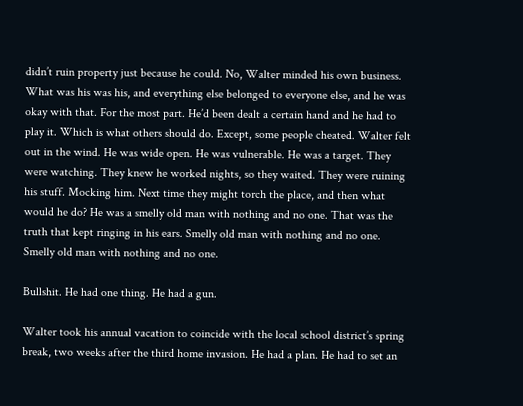didn’t ruin property just because he could. No, Walter minded his own business. What was his was his, and everything else belonged to everyone else, and he was okay with that. For the most part. He’d been dealt a certain hand and he had to play it. Which is what others should do. Except, some people cheated. Walter felt out in the wind. He was wide open. He was vulnerable. He was a target. They were watching. They knew he worked nights, so they waited. They were ruining his stuff. Mocking him. Next time they might torch the place, and then what would he do? He was a smelly old man with nothing and no one. That was the truth that kept ringing in his ears. Smelly old man with nothing and no one. Smelly old man with nothing and no one.

Bullshit. He had one thing. He had a gun.

Walter took his annual vacation to coincide with the local school district’s spring break, two weeks after the third home invasion. He had a plan. He had to set an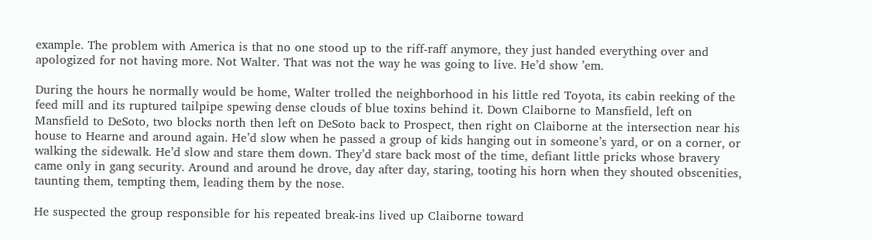example. The problem with America is that no one stood up to the riff-raff anymore, they just handed everything over and apologized for not having more. Not Walter. That was not the way he was going to live. He’d show ’em.

During the hours he normally would be home, Walter trolled the neighborhood in his little red Toyota, its cabin reeking of the feed mill and its ruptured tailpipe spewing dense clouds of blue toxins behind it. Down Claiborne to Mansfield, left on Mansfield to DeSoto, two blocks north then left on DeSoto back to Prospect, then right on Claiborne at the intersection near his house to Hearne and around again. He’d slow when he passed a group of kids hanging out in someone’s yard, or on a corner, or walking the sidewalk. He’d slow and stare them down. They’d stare back most of the time, defiant little pricks whose bravery came only in gang security. Around and around he drove, day after day, staring, tooting his horn when they shouted obscenities, taunting them, tempting them, leading them by the nose.

He suspected the group responsible for his repeated break-ins lived up Claiborne toward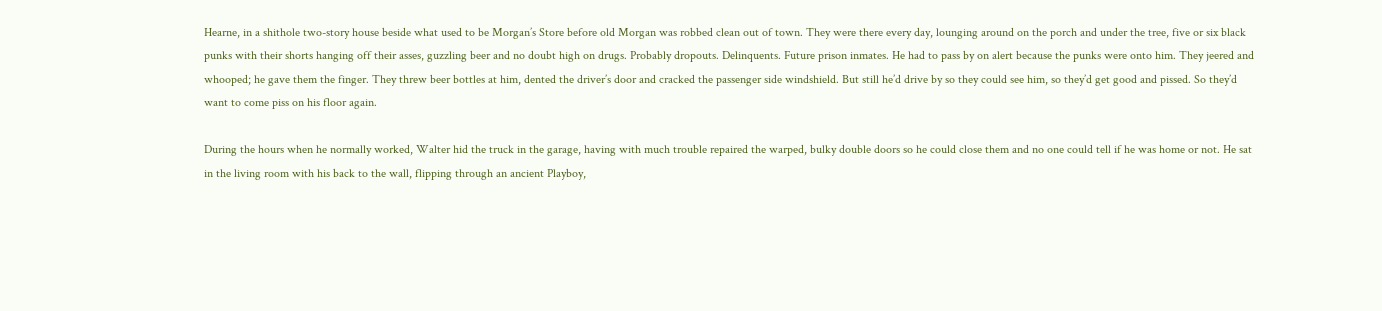Hearne, in a shithole two-story house beside what used to be Morgan’s Store before old Morgan was robbed clean out of town. They were there every day, lounging around on the porch and under the tree, five or six black punks with their shorts hanging off their asses, guzzling beer and no doubt high on drugs. Probably dropouts. Delinquents. Future prison inmates. He had to pass by on alert because the punks were onto him. They jeered and whooped; he gave them the finger. They threw beer bottles at him, dented the driver’s door and cracked the passenger side windshield. But still he’d drive by so they could see him, so they’d get good and pissed. So they’d want to come piss on his floor again.

During the hours when he normally worked, Walter hid the truck in the garage, having with much trouble repaired the warped, bulky double doors so he could close them and no one could tell if he was home or not. He sat in the living room with his back to the wall, flipping through an ancient Playboy,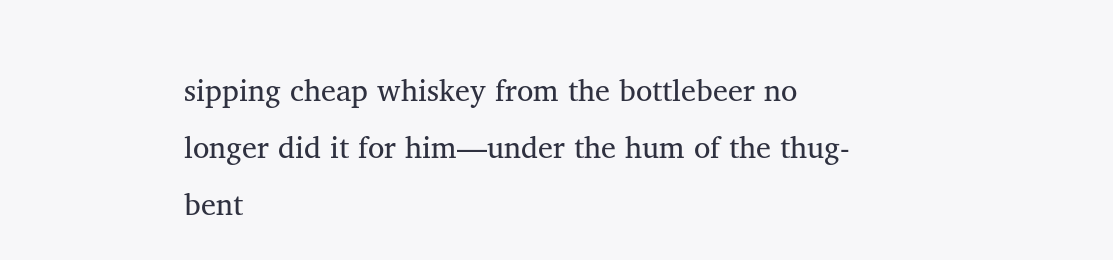sipping cheap whiskey from the bottlebeer no longer did it for him—under the hum of the thug-bent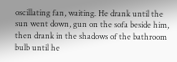oscillating fan, waiting. He drank until the sun went down, gun on the sofa beside him, then drank in the shadows of the bathroom bulb until he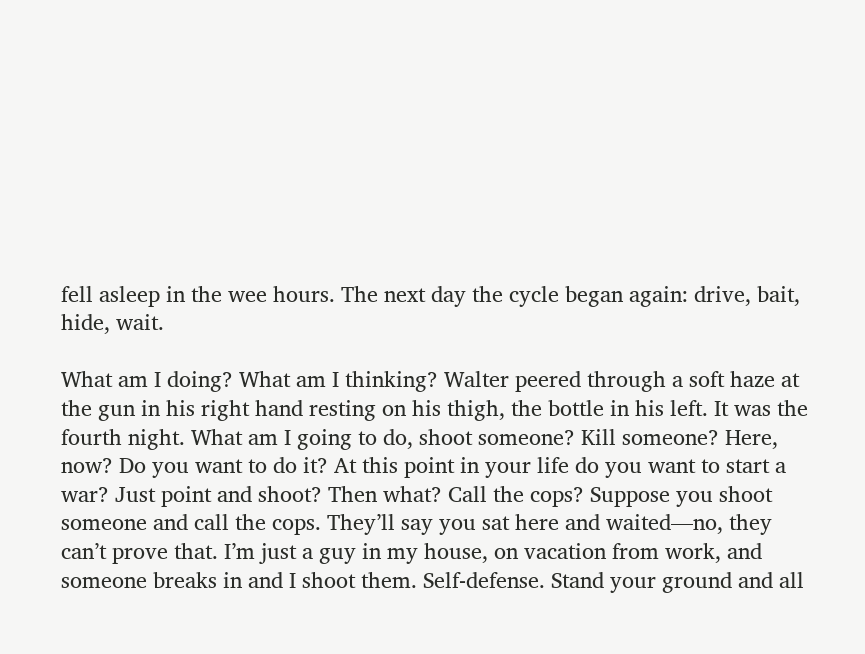fell asleep in the wee hours. The next day the cycle began again: drive, bait, hide, wait.

What am I doing? What am I thinking? Walter peered through a soft haze at the gun in his right hand resting on his thigh, the bottle in his left. It was the fourth night. What am I going to do, shoot someone? Kill someone? Here, now? Do you want to do it? At this point in your life do you want to start a war? Just point and shoot? Then what? Call the cops? Suppose you shoot someone and call the cops. They’ll say you sat here and waited—no, they can’t prove that. I’m just a guy in my house, on vacation from work, and someone breaks in and I shoot them. Self-defense. Stand your ground and all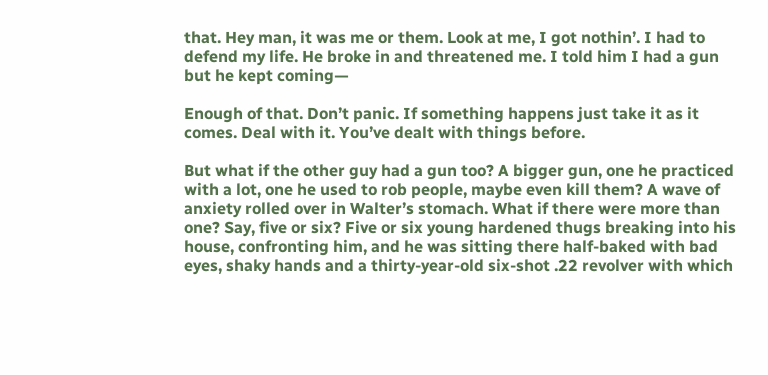that. Hey man, it was me or them. Look at me, I got nothin’. I had to defend my life. He broke in and threatened me. I told him I had a gun but he kept coming—

Enough of that. Don’t panic. If something happens just take it as it comes. Deal with it. You’ve dealt with things before.

But what if the other guy had a gun too? A bigger gun, one he practiced with a lot, one he used to rob people, maybe even kill them? A wave of anxiety rolled over in Walter’s stomach. What if there were more than one? Say, five or six? Five or six young hardened thugs breaking into his house, confronting him, and he was sitting there half-baked with bad eyes, shaky hands and a thirty-year-old six-shot .22 revolver with which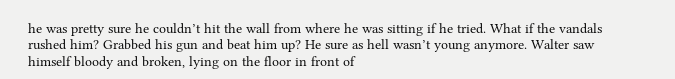he was pretty sure he couldn’t hit the wall from where he was sitting if he tried. What if the vandals rushed him? Grabbed his gun and beat him up? He sure as hell wasn’t young anymore. Walter saw himself bloody and broken, lying on the floor in front of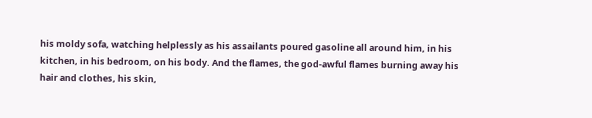his moldy sofa, watching helplessly as his assailants poured gasoline all around him, in his kitchen, in his bedroom, on his body. And the flames, the god-awful flames burning away his hair and clothes, his skin,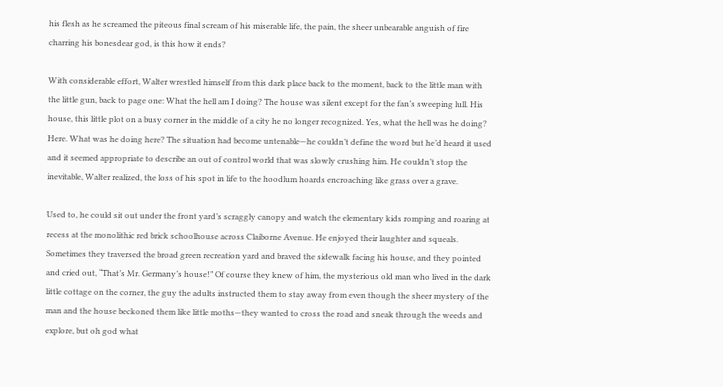his flesh as he screamed the piteous final scream of his miserable life, the pain, the sheer unbearable anguish of fire charring his bonesdear god, is this how it ends?

With considerable effort, Walter wrestled himself from this dark place back to the moment, back to the little man with the little gun, back to page one: What the hell am I doing? The house was silent except for the fan’s sweeping lull. His house, this little plot on a busy corner in the middle of a city he no longer recognized. Yes, what the hell was he doing? Here. What was he doing here? The situation had become untenable—he couldn’t define the word but he’d heard it used and it seemed appropriate to describe an out of control world that was slowly crushing him. He couldn’t stop the inevitable, Walter realized, the loss of his spot in life to the hoodlum hoards encroaching like grass over a grave.

Used to, he could sit out under the front yard’s scraggly canopy and watch the elementary kids romping and roaring at recess at the monolithic red brick schoolhouse across Claiborne Avenue. He enjoyed their laughter and squeals. Sometimes they traversed the broad green recreation yard and braved the sidewalk facing his house, and they pointed and cried out, “That’s Mr. Germany’s house!” Of course they knew of him, the mysterious old man who lived in the dark little cottage on the corner, the guy the adults instructed them to stay away from even though the sheer mystery of the man and the house beckoned them like little moths—they wanted to cross the road and sneak through the weeds and explore, but oh god what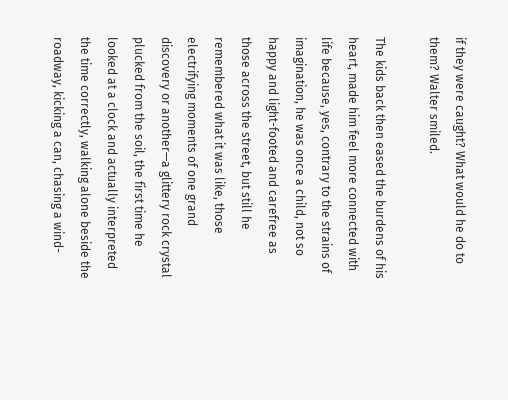if they were caught? What would he do to them? Walter smiled.

The kids back then eased the burdens of his heart, made him feel more connected with life because, yes, contrary to the strains of imagination, he was once a child, not so happy and light-footed and carefree as those across the street, but still he remembered what it was like, those electrifying moments of one grand discovery or another—a glittery rock crystal plucked from the soil, the first time he looked at a clock and actually interpreted the time correctly, walking alone beside the roadway, kicking a can, chasing a wind-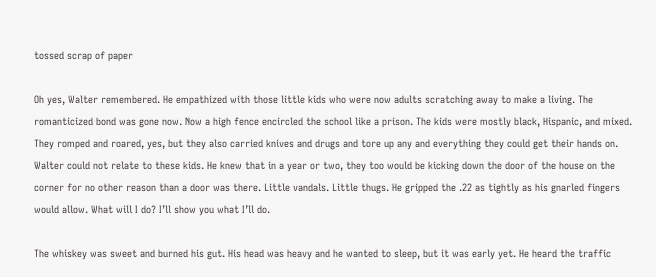tossed scrap of paper

Oh yes, Walter remembered. He empathized with those little kids who were now adults scratching away to make a living. The romanticized bond was gone now. Now a high fence encircled the school like a prison. The kids were mostly black, Hispanic, and mixed. They romped and roared, yes, but they also carried knives and drugs and tore up any and everything they could get their hands on. Walter could not relate to these kids. He knew that in a year or two, they too would be kicking down the door of the house on the corner for no other reason than a door was there. Little vandals. Little thugs. He gripped the .22 as tightly as his gnarled fingers would allow. What will I do? I’ll show you what I’ll do.

The whiskey was sweet and burned his gut. His head was heavy and he wanted to sleep, but it was early yet. He heard the traffic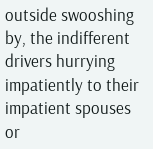outside swooshing by, the indifferent drivers hurrying impatiently to their impatient spouses or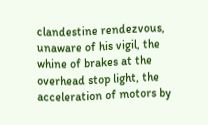clandestine rendezvous, unaware of his vigil, the whine of brakes at the overhead stop light, the acceleration of motors by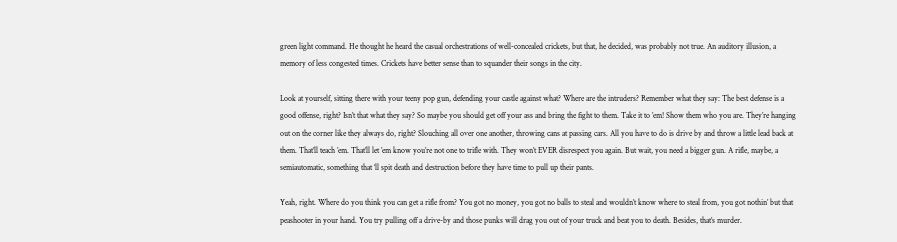green light command. He thought he heard the casual orchestrations of well-concealed crickets, but that, he decided, was probably not true. An auditory illusion, a memory of less congested times. Crickets have better sense than to squander their songs in the city.

Look at yourself, sitting there with your teeny pop gun, defending your castle against what? Where are the intruders? Remember what they say: The best defense is a good offense, right? Isn’t that what they say? So maybe you should get off your ass and bring the fight to them. Take it to ’em! Show them who you are. They’re hanging out on the corner like they always do, right? Slouching all over one another, throwing cans at passing cars. All you have to do is drive by and throw a little lead back at them. That’ll teach ’em. That’ll let ’em know you’re not one to trifle with. They won’t EVER disrespect you again. But wait, you need a bigger gun. A rifle, maybe, a semiautomatic, something that ‘ll spit death and destruction before they have time to pull up their pants.

Yeah, right. Where do you think you can get a rifle from? You got no money, you got no balls to steal and wouldn’t know where to steal from, you got nothin’ but that peashooter in your hand. You try pulling off a drive-by and those punks will drag you out of your truck and beat you to death. Besides, that’s murder.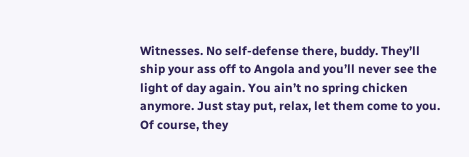Witnesses. No self-defense there, buddy. They’ll ship your ass off to Angola and you’ll never see the light of day again. You ain’t no spring chicken anymore. Just stay put, relax, let them come to you. Of course, they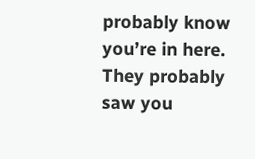probably know you’re in here. They probably saw you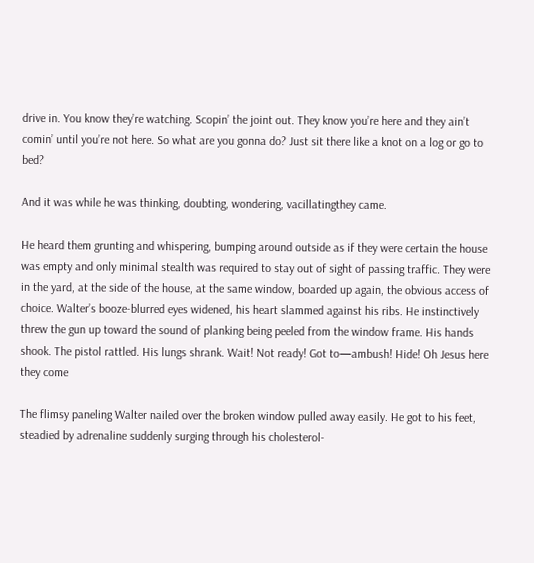drive in. You know they’re watching. Scopin’ the joint out. They know you’re here and they ain’t comin’ until you’re not here. So what are you gonna do? Just sit there like a knot on a log or go to bed?

And it was while he was thinking, doubting, wondering, vacillatingthey came.

He heard them grunting and whispering, bumping around outside as if they were certain the house was empty and only minimal stealth was required to stay out of sight of passing traffic. They were in the yard, at the side of the house, at the same window, boarded up again, the obvious access of choice. Walter’s booze-blurred eyes widened, his heart slammed against his ribs. He instinctively threw the gun up toward the sound of planking being peeled from the window frame. His hands shook. The pistol rattled. His lungs shrank. Wait! Not ready! Got to—ambush! Hide! Oh Jesus here they come

The flimsy paneling Walter nailed over the broken window pulled away easily. He got to his feet, steadied by adrenaline suddenly surging through his cholesterol-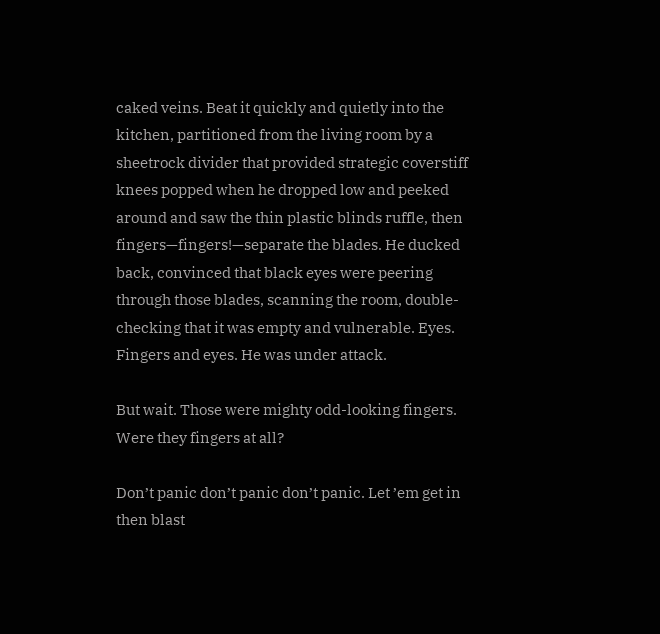caked veins. Beat it quickly and quietly into the kitchen, partitioned from the living room by a sheetrock divider that provided strategic coverstiff knees popped when he dropped low and peeked around and saw the thin plastic blinds ruffle, then fingers—fingers!—separate the blades. He ducked back, convinced that black eyes were peering through those blades, scanning the room, double-checking that it was empty and vulnerable. Eyes. Fingers and eyes. He was under attack.

But wait. Those were mighty odd-looking fingers. Were they fingers at all?

Don’t panic don’t panic don’t panic. Let ’em get in then blast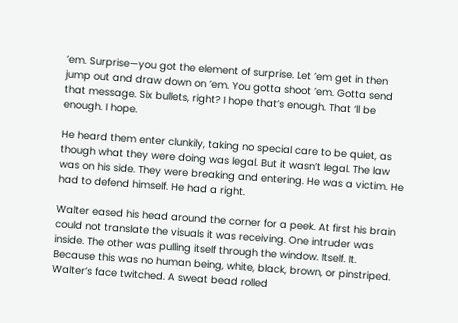’em. Surprise—you got the element of surprise. Let ’em get in then jump out and draw down on ’em. You gotta shoot ’em. Gotta send that message. Six bullets, right? I hope that’s enough. That ‘ll be enough. I hope.

He heard them enter clunkily, taking no special care to be quiet, as though what they were doing was legal. But it wasn’t legal. The law was on his side. They were breaking and entering. He was a victim. He had to defend himself. He had a right.

Walter eased his head around the corner for a peek. At first his brain could not translate the visuals it was receiving. One intruder was inside. The other was pulling itself through the window. Itself. It. Because this was no human being, white, black, brown, or pinstriped. Walter’s face twitched. A sweat bead rolled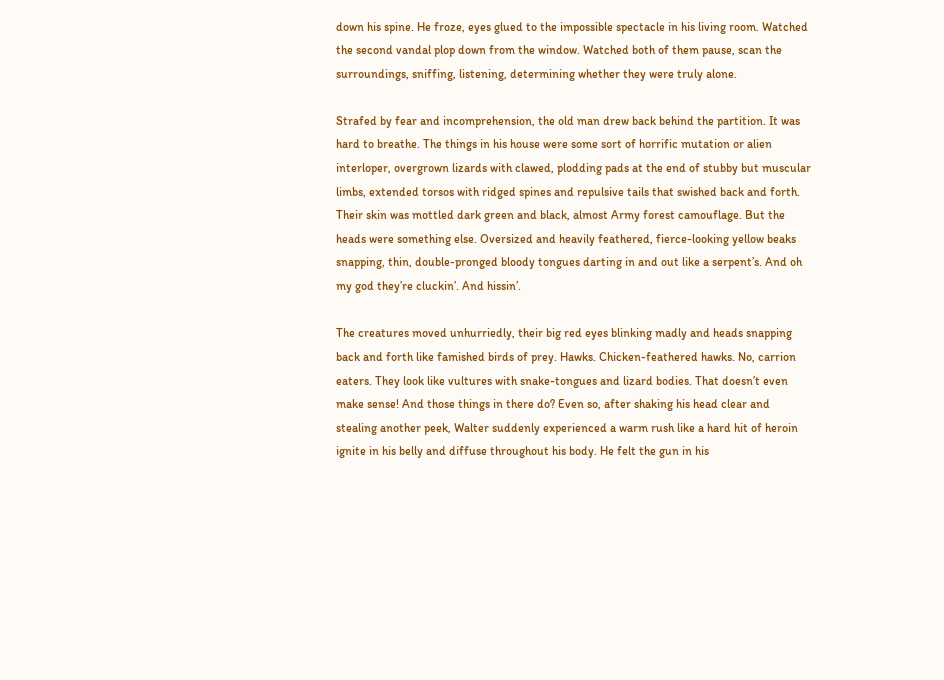down his spine. He froze, eyes glued to the impossible spectacle in his living room. Watched the second vandal plop down from the window. Watched both of them pause, scan the surroundings, sniffing, listening, determining whether they were truly alone.

Strafed by fear and incomprehension, the old man drew back behind the partition. It was hard to breathe. The things in his house were some sort of horrific mutation or alien interloper, overgrown lizards with clawed, plodding pads at the end of stubby but muscular limbs, extended torsos with ridged spines and repulsive tails that swished back and forth. Their skin was mottled dark green and black, almost Army forest camouflage. But the heads were something else. Oversized and heavily feathered, fierce-looking yellow beaks snapping, thin, double-pronged bloody tongues darting in and out like a serpent’s. And oh my god they’re cluckin’. And hissin’.

The creatures moved unhurriedly, their big red eyes blinking madly and heads snapping back and forth like famished birds of prey. Hawks. Chicken-feathered hawks. No, carrion eaters. They look like vultures with snake-tongues and lizard bodies. That doesn’t even make sense! And those things in there do? Even so, after shaking his head clear and stealing another peek, Walter suddenly experienced a warm rush like a hard hit of heroin ignite in his belly and diffuse throughout his body. He felt the gun in his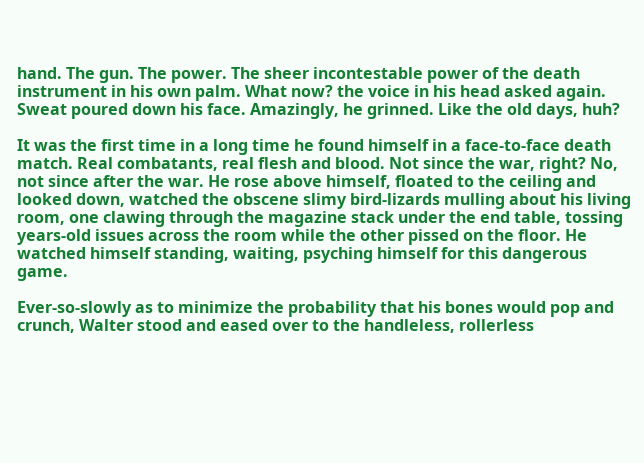hand. The gun. The power. The sheer incontestable power of the death instrument in his own palm. What now? the voice in his head asked again. Sweat poured down his face. Amazingly, he grinned. Like the old days, huh?

It was the first time in a long time he found himself in a face-to-face death match. Real combatants, real flesh and blood. Not since the war, right? No, not since after the war. He rose above himself, floated to the ceiling and looked down, watched the obscene slimy bird-lizards mulling about his living room, one clawing through the magazine stack under the end table, tossing years-old issues across the room while the other pissed on the floor. He watched himself standing, waiting, psyching himself for this dangerous game.

Ever-so-slowly as to minimize the probability that his bones would pop and crunch, Walter stood and eased over to the handleless, rollerless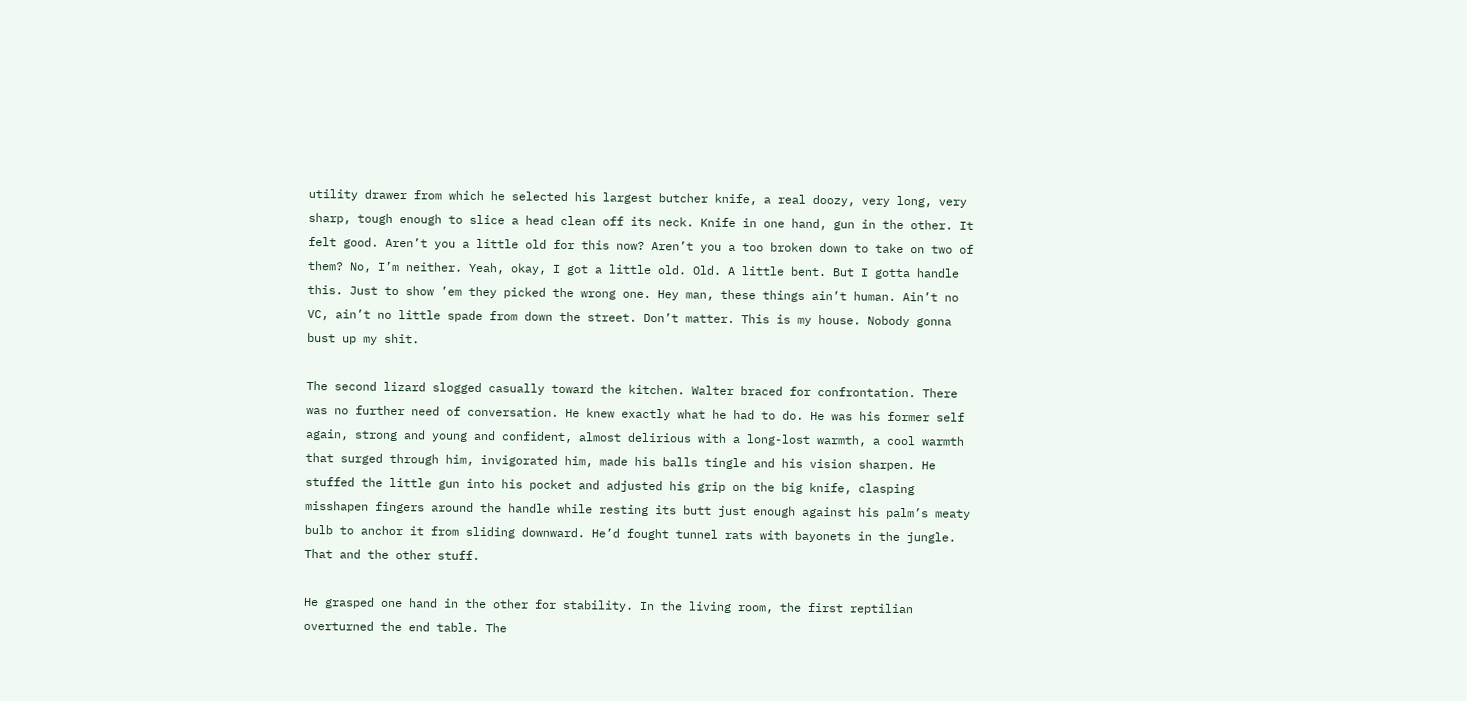utility drawer from which he selected his largest butcher knife, a real doozy, very long, very sharp, tough enough to slice a head clean off its neck. Knife in one hand, gun in the other. It felt good. Aren’t you a little old for this now? Aren’t you a too broken down to take on two of them? No, I’m neither. Yeah, okay, I got a little old. Old. A little bent. But I gotta handle this. Just to show ’em they picked the wrong one. Hey man, these things ain’t human. Ain’t no VC, ain’t no little spade from down the street. Don’t matter. This is my house. Nobody gonna bust up my shit.

The second lizard slogged casually toward the kitchen. Walter braced for confrontation. There was no further need of conversation. He knew exactly what he had to do. He was his former self again, strong and young and confident, almost delirious with a long-lost warmth, a cool warmth that surged through him, invigorated him, made his balls tingle and his vision sharpen. He stuffed the little gun into his pocket and adjusted his grip on the big knife, clasping misshapen fingers around the handle while resting its butt just enough against his palm’s meaty bulb to anchor it from sliding downward. He’d fought tunnel rats with bayonets in the jungle. That and the other stuff.

He grasped one hand in the other for stability. In the living room, the first reptilian overturned the end table. The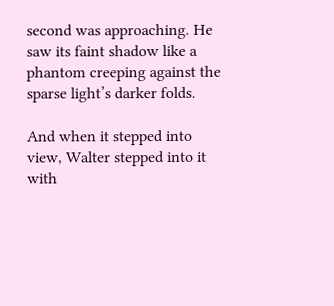second was approaching. He saw its faint shadow like a phantom creeping against the sparse light’s darker folds.

And when it stepped into view, Walter stepped into it with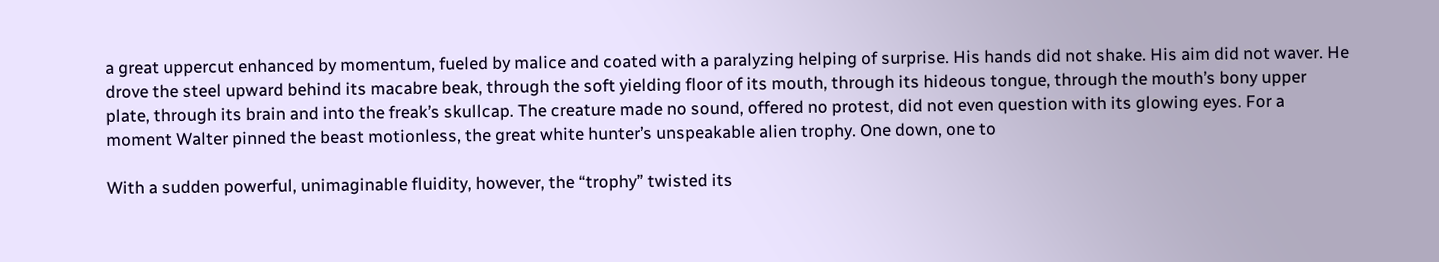a great uppercut enhanced by momentum, fueled by malice and coated with a paralyzing helping of surprise. His hands did not shake. His aim did not waver. He drove the steel upward behind its macabre beak, through the soft yielding floor of its mouth, through its hideous tongue, through the mouth’s bony upper plate, through its brain and into the freak’s skullcap. The creature made no sound, offered no protest, did not even question with its glowing eyes. For a moment Walter pinned the beast motionless, the great white hunter’s unspeakable alien trophy. One down, one to

With a sudden powerful, unimaginable fluidity, however, the “trophy” twisted its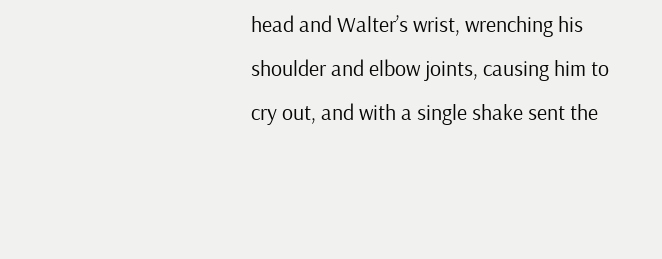head and Walter’s wrist, wrenching his shoulder and elbow joints, causing him to cry out, and with a single shake sent the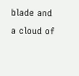blade and a cloud of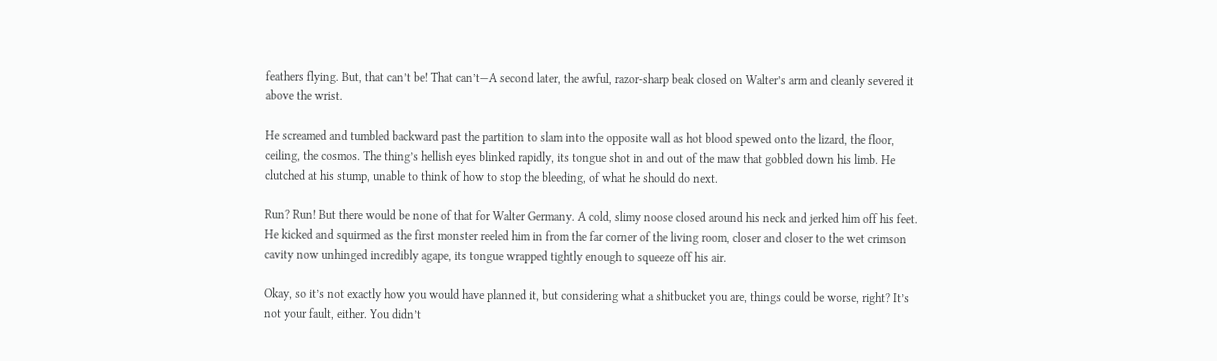feathers flying. But, that can’t be! That can’t—A second later, the awful, razor-sharp beak closed on Walter’s arm and cleanly severed it above the wrist.

He screamed and tumbled backward past the partition to slam into the opposite wall as hot blood spewed onto the lizard, the floor, ceiling, the cosmos. The thing’s hellish eyes blinked rapidly, its tongue shot in and out of the maw that gobbled down his limb. He clutched at his stump, unable to think of how to stop the bleeding, of what he should do next.

Run? Run! But there would be none of that for Walter Germany. A cold, slimy noose closed around his neck and jerked him off his feet. He kicked and squirmed as the first monster reeled him in from the far corner of the living room, closer and closer to the wet crimson cavity now unhinged incredibly agape, its tongue wrapped tightly enough to squeeze off his air.

Okay, so it’s not exactly how you would have planned it, but considering what a shitbucket you are, things could be worse, right? It’s not your fault, either. You didn’t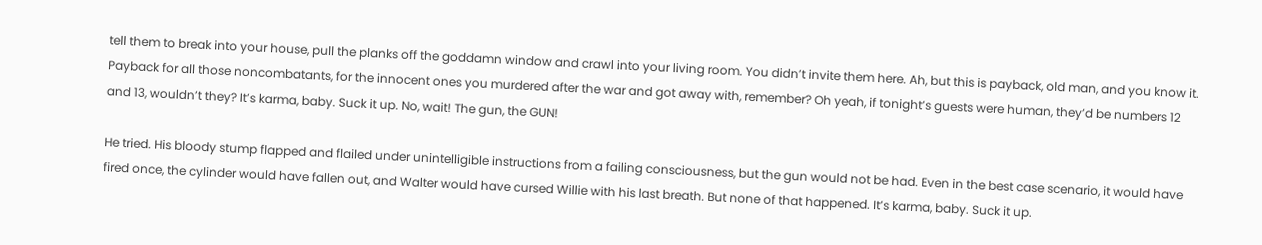tell them to break into your house, pull the planks off the goddamn window and crawl into your living room. You didn’t invite them here. Ah, but this is payback, old man, and you know it. Payback for all those noncombatants, for the innocent ones you murdered after the war and got away with, remember? Oh yeah, if tonight’s guests were human, they’d be numbers 12 and 13, wouldn’t they? It’s karma, baby. Suck it up. No, wait! The gun, the GUN!

He tried. His bloody stump flapped and flailed under unintelligible instructions from a failing consciousness, but the gun would not be had. Even in the best case scenario, it would have fired once, the cylinder would have fallen out, and Walter would have cursed Willie with his last breath. But none of that happened. It’s karma, baby. Suck it up.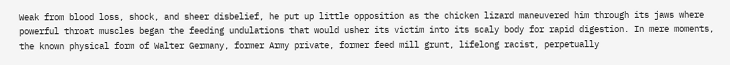Weak from blood loss, shock, and sheer disbelief, he put up little opposition as the chicken lizard maneuvered him through its jaws where powerful throat muscles began the feeding undulations that would usher its victim into its scaly body for rapid digestion. In mere moments, the known physical form of Walter Germany, former Army private, former feed mill grunt, lifelong racist, perpetually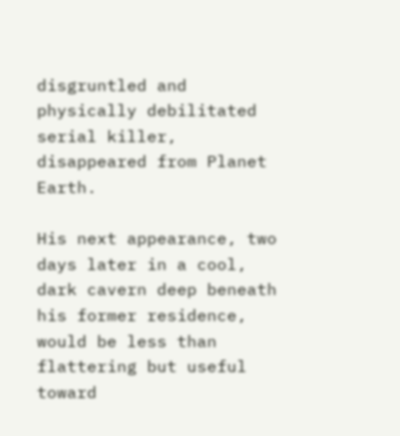disgruntled and physically debilitated serial killer, disappeared from Planet Earth.

His next appearance, two days later in a cool, dark cavern deep beneath his former residence, would be less than flattering but useful toward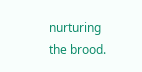nurturing the brood.